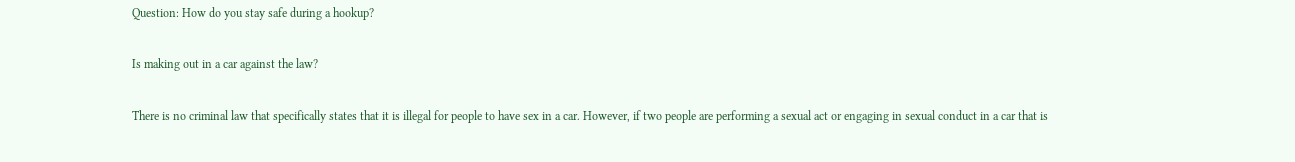Question: How do you stay safe during a hookup?

Is making out in a car against the law?

There is no criminal law that specifically states that it is illegal for people to have sex in a car. However, if two people are performing a sexual act or engaging in sexual conduct in a car that is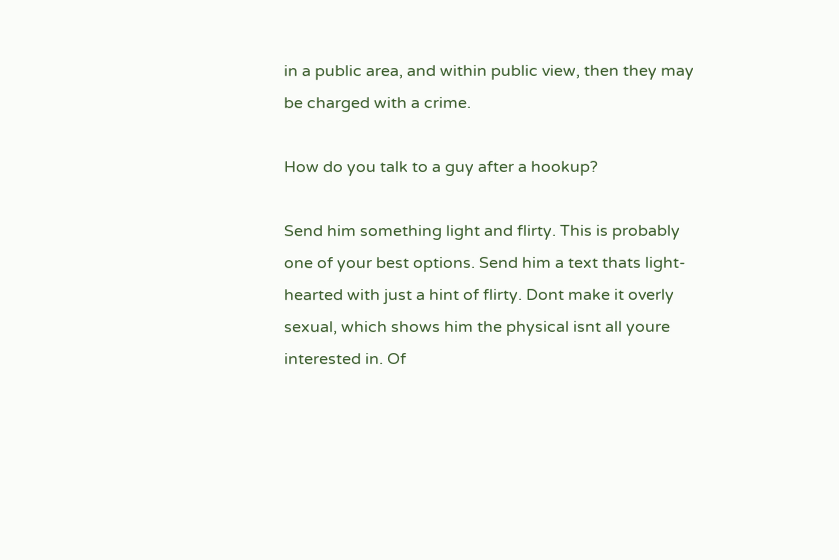in a public area, and within public view, then they may be charged with a crime.

How do you talk to a guy after a hookup?

Send him something light and flirty. This is probably one of your best options. Send him a text thats light-hearted with just a hint of flirty. Dont make it overly sexual, which shows him the physical isnt all youre interested in. Of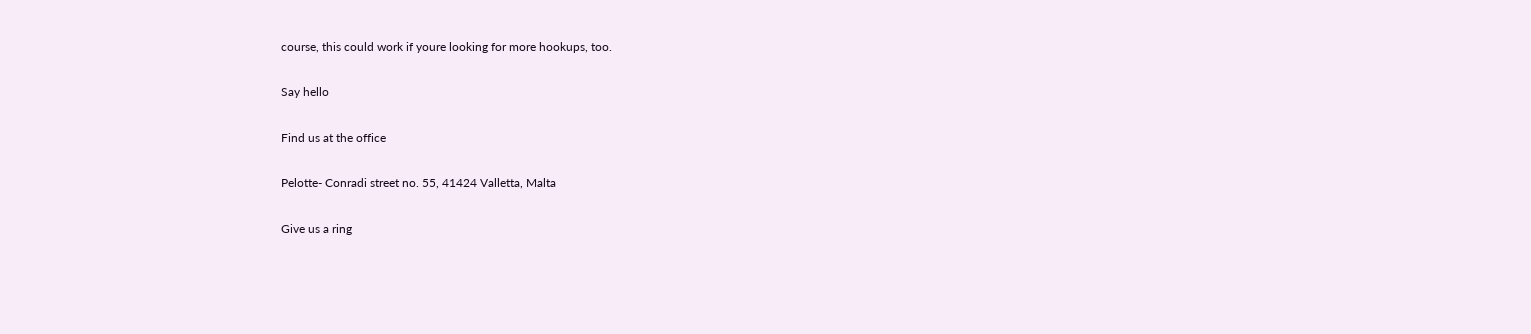course, this could work if youre looking for more hookups, too.

Say hello

Find us at the office

Pelotte- Conradi street no. 55, 41424 Valletta, Malta

Give us a ring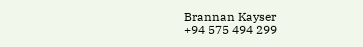Brannan Kayser
+94 575 494 299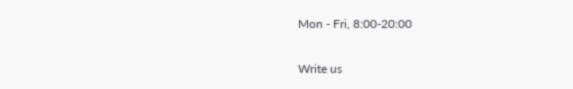Mon - Fri, 8:00-20:00

Write us